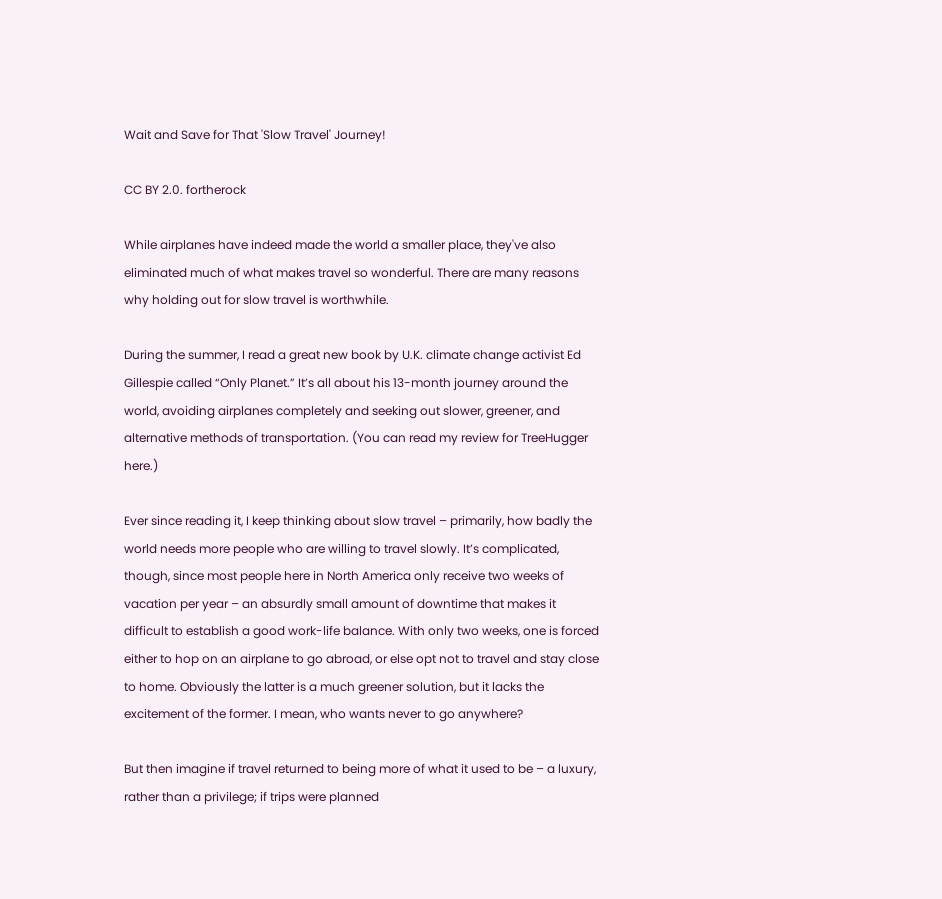Wait and Save for That 'Slow Travel' Journey!

CC BY 2.0. fortherock

While airplanes have indeed made the world a smaller place, they've also eliminated much of what makes travel so wonderful. There are many reasons why holding out for slow travel is worthwhile.

During the summer, I read a great new book by U.K. climate change activist Ed Gillespie called “Only Planet.” It’s all about his 13-month journey around the world, avoiding airplanes completely and seeking out slower, greener, and alternative methods of transportation. (You can read my review for TreeHugger here.)

Ever since reading it, I keep thinking about slow travel – primarily, how badly the world needs more people who are willing to travel slowly. It’s complicated, though, since most people here in North America only receive two weeks of vacation per year – an absurdly small amount of downtime that makes it difficult to establish a good work-life balance. With only two weeks, one is forced either to hop on an airplane to go abroad, or else opt not to travel and stay close to home. Obviously the latter is a much greener solution, but it lacks the excitement of the former. I mean, who wants never to go anywhere?

But then imagine if travel returned to being more of what it used to be – a luxury, rather than a privilege; if trips were planned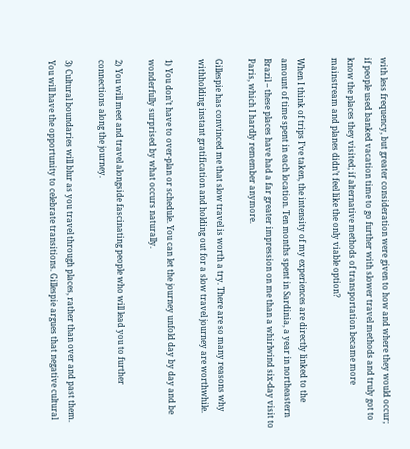with less frequency, but greater consideration were given to how and where they would occur; if people used banked vacation time to go further with slower travel methods and truly got to know the places they visited; if alternative methods of transportation became more mainstream and planes didn’t feel like the only viable option?

When I think of trips I’ve taken, the intensity of my experiences are directly linked to the amount of time spent in each location. Ten months spent in Sardinia, a year in northeastern Brazil – these places have had a far greater impression on me than a whirlwind six-day visit to Paris, which I hardly remember anymore.

Gillespie has convinced me that slow travel is worth a try. There are so many reasons why withholding instant gratification and holding out for a slow travel journey are worthwhile.

1) You don’t have to over-plan or schedule. You can let the journey unfold day by day and be wonderfully surprised by what occurs naturally.

2) You will meet and travel alongside fascinating people who will lead you to further connections along the journey.

3) Cultural boundaries will blur as you travel through places, rather than over and past them. You will have the opportunity to celebrate transitions. Gillespie argues that negative cultural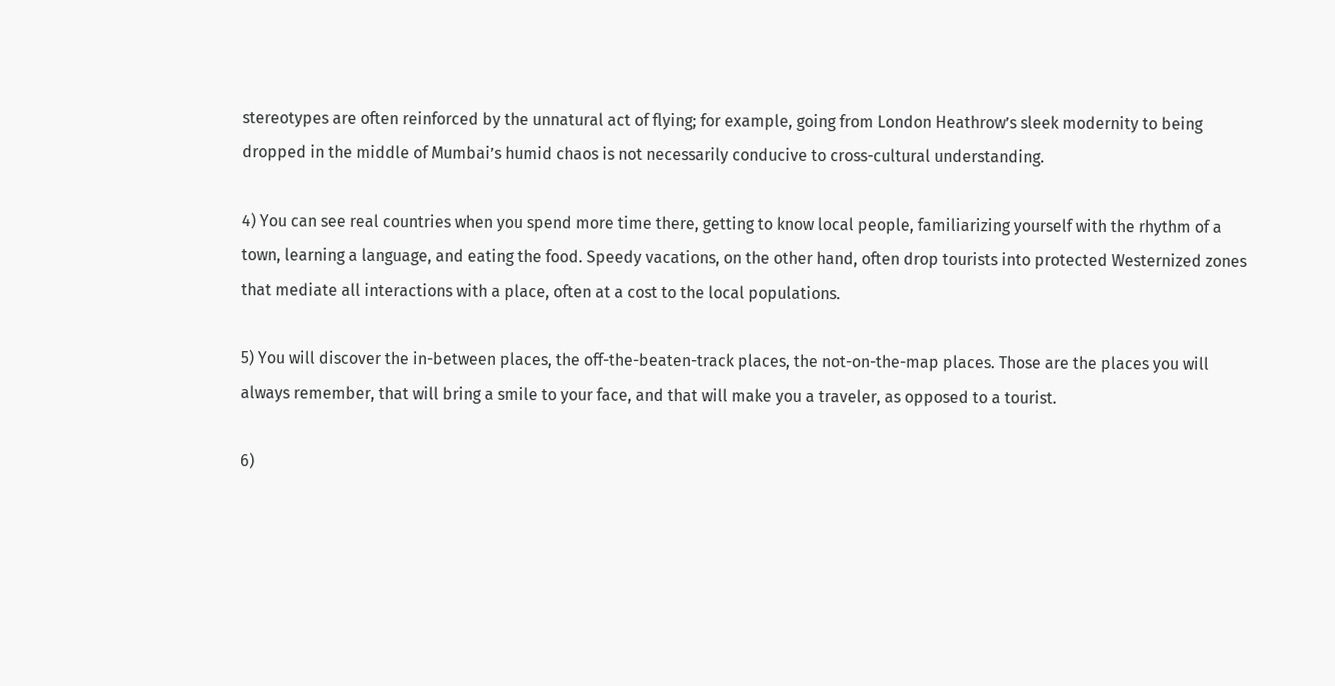stereotypes are often reinforced by the unnatural act of flying; for example, going from London Heathrow’s sleek modernity to being dropped in the middle of Mumbai’s humid chaos is not necessarily conducive to cross-cultural understanding.

4) You can see real countries when you spend more time there, getting to know local people, familiarizing yourself with the rhythm of a town, learning a language, and eating the food. Speedy vacations, on the other hand, often drop tourists into protected Westernized zones that mediate all interactions with a place, often at a cost to the local populations.

5) You will discover the in-between places, the off-the-beaten-track places, the not-on-the-map places. Those are the places you will always remember, that will bring a smile to your face, and that will make you a traveler, as opposed to a tourist.

6)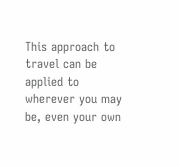This approach to travel can be applied to wherever you may be, even your own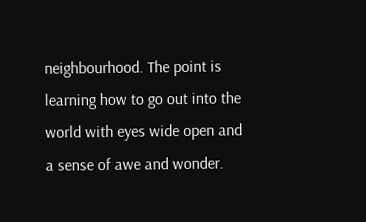neighbourhood. The point is learning how to go out into the world with eyes wide open and a sense of awe and wonder.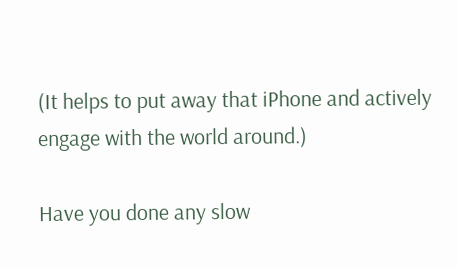(It helps to put away that iPhone and actively engage with the world around.)

Have you done any slow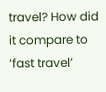travel? How did it compare to ‘fast travel’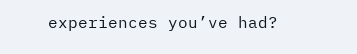experiences you’ve had?